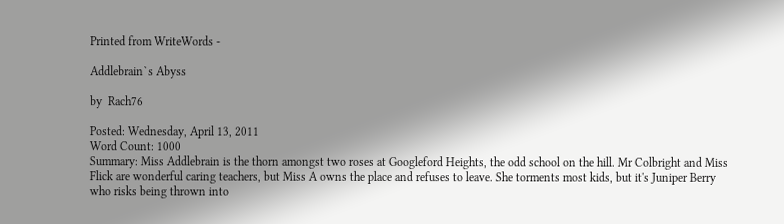Printed from WriteWords -

Addlebrain`s Abyss

by  Rach76

Posted: Wednesday, April 13, 2011
Word Count: 1000
Summary: Miss Addlebrain is the thorn amongst two roses at Googleford Heights, the odd school on the hill. Mr Colbright and Miss Flick are wonderful caring teachers, but Miss A owns the place and refuses to leave. She torments most kids, but it's Juniper Berry who risks being thrown into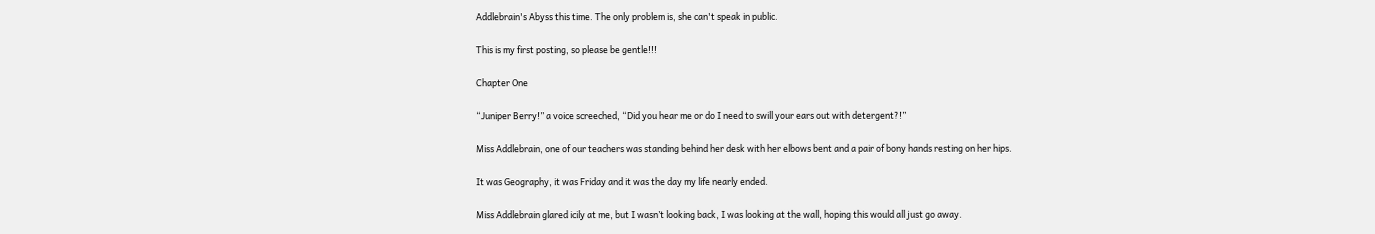Addlebrain's Abyss this time. The only problem is, she can't speak in public.

This is my first posting, so please be gentle!!!

Chapter One

“Juniper Berry!” a voice screeched, “Did you hear me or do I need to swill your ears out with detergent?!”

Miss Addlebrain, one of our teachers was standing behind her desk with her elbows bent and a pair of bony hands resting on her hips.

It was Geography, it was Friday and it was the day my life nearly ended.

Miss Addlebrain glared icily at me, but I wasn’t looking back, I was looking at the wall, hoping this would all just go away.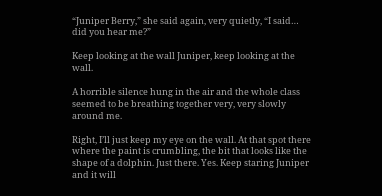“Juniper Berry,” she said again, very quietly, “I said… did you hear me?”

Keep looking at the wall Juniper, keep looking at the wall.

A horrible silence hung in the air and the whole class seemed to be breathing together very, very slowly around me.

Right, I’ll just keep my eye on the wall. At that spot there where the paint is crumbling, the bit that looks like the shape of a dolphin. Just there. Yes. Keep staring Juniper and it will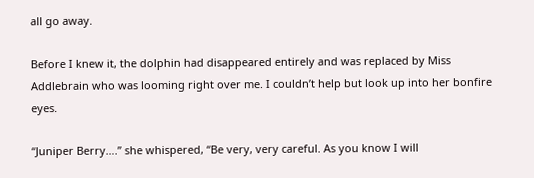all go away.

Before I knew it, the dolphin had disappeared entirely and was replaced by Miss Addlebrain who was looming right over me. I couldn’t help but look up into her bonfire eyes.

“Juniper Berry….” she whispered, “Be very, very careful. As you know I will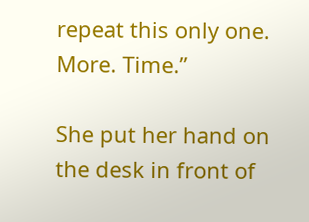repeat this only one. More. Time.”

She put her hand on the desk in front of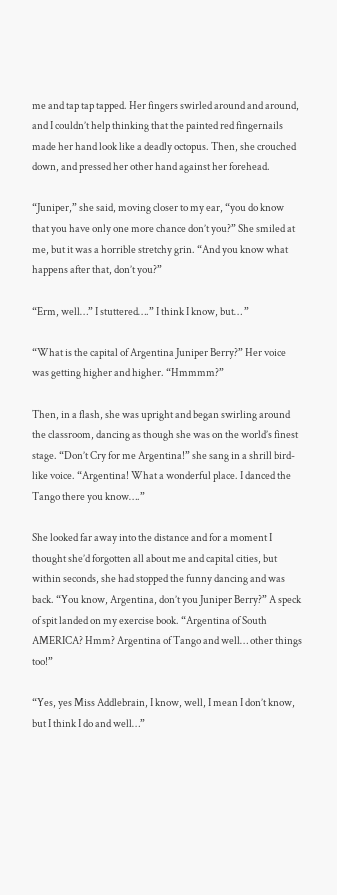me and tap tap tapped. Her fingers swirled around and around, and I couldn’t help thinking that the painted red fingernails made her hand look like a deadly octopus. Then, she crouched down, and pressed her other hand against her forehead.

“Juniper,” she said, moving closer to my ear, “you do know that you have only one more chance don’t you?” She smiled at me, but it was a horrible stretchy grin. “And you know what happens after that, don’t you?”

“Erm, well…” I stuttered….” I think I know, but… ”

“What is the capital of Argentina Juniper Berry?” Her voice was getting higher and higher. “Hmmmm?”

Then, in a flash, she was upright and began swirling around the classroom, dancing as though she was on the world’s finest stage. “Don’t Cry for me Argentina!” she sang in a shrill bird-like voice. “Argentina! What a wonderful place. I danced the Tango there you know….”

She looked far away into the distance and for a moment I thought she’d forgotten all about me and capital cities, but within seconds, she had stopped the funny dancing and was back. “You know, Argentina, don’t you Juniper Berry?” A speck of spit landed on my exercise book. “Argentina of South AMERICA? Hmm? Argentina of Tango and well… other things too!”

“Yes, yes Miss Addlebrain, I know, well, I mean I don’t know, but I think I do and well…”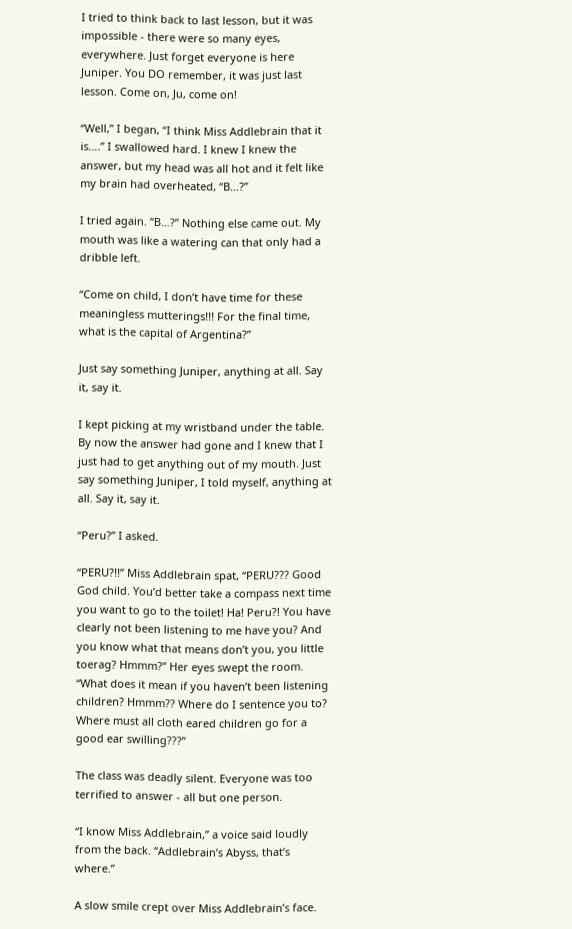I tried to think back to last lesson, but it was impossible - there were so many eyes, everywhere. Just forget everyone is here Juniper. You DO remember, it was just last lesson. Come on, Ju, come on!

“Well,” I began, “I think Miss Addlebrain that it is….” I swallowed hard. I knew I knew the answer, but my head was all hot and it felt like my brain had overheated, “B…?”

I tried again. “B…?” Nothing else came out. My mouth was like a watering can that only had a dribble left.

“Come on child, I don’t have time for these meaningless mutterings!!! For the final time, what is the capital of Argentina?”

Just say something Juniper, anything at all. Say it, say it.

I kept picking at my wristband under the table. By now the answer had gone and I knew that I just had to get anything out of my mouth. Just say something Juniper, I told myself, anything at all. Say it, say it.

“Peru?” I asked.

“PERU?!!” Miss Addlebrain spat, “PERU??? Good God child. You’d better take a compass next time you want to go to the toilet! Ha! Peru?! You have clearly not been listening to me have you? And you know what that means don’t you, you little toerag? Hmmm?” Her eyes swept the room. “What does it mean if you haven’t been listening children? Hmmm?? Where do I sentence you to? Where must all cloth eared children go for a good ear swilling???”

The class was deadly silent. Everyone was too terrified to answer - all but one person.

“I know Miss Addlebrain,” a voice said loudly from the back. “Addlebrain’s Abyss, that’s where.”

A slow smile crept over Miss Addlebrain’s face.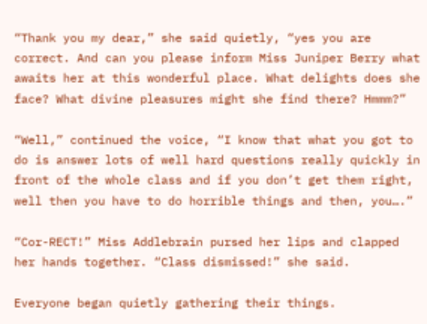“Thank you my dear,” she said quietly, “yes you are correct. And can you please inform Miss Juniper Berry what awaits her at this wonderful place. What delights does she face? What divine pleasures might she find there? Hmmm?”

“Well,” continued the voice, “I know that what you got to do is answer lots of well hard questions really quickly in front of the whole class and if you don’t get them right, well then you have to do horrible things and then, you….”

“Cor-RECT!” Miss Addlebrain pursed her lips and clapped her hands together. “Class dismissed!” she said.

Everyone began quietly gathering their things.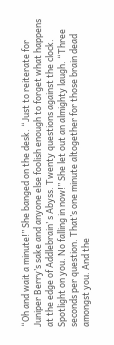“Oh and wait a minute!” She banged on the desk. “Just to reiterate for Juniper Berry’s sake and anyone else foolish enough to forget what happens at the edge of Addlebrain’ s Abyss. Twenty questions against the clock. Spotlight on you. No falling in now!” She let out an almighty laugh. “Three seconds per question. That’s one minute altogether for those brain dead amongst you. And the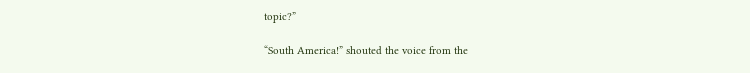topic?”

“South America!” shouted the voice from the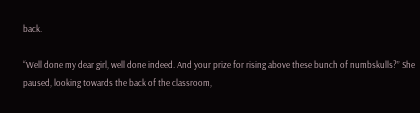back.

“Well done my dear girl, well done indeed. And your prize for rising above these bunch of numbskulls?” She paused, looking towards the back of the classroom,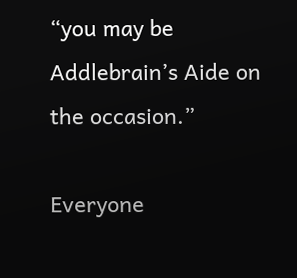“you may be Addlebrain’s Aide on the occasion.”

Everyone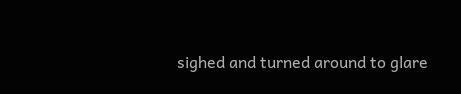sighed and turned around to glare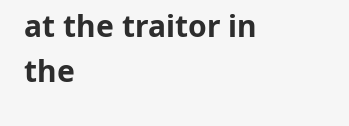at the traitor in the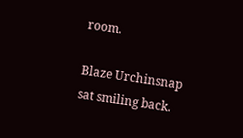room.

Blaze Urchinsnap sat smiling back.